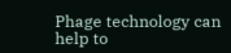Phage technology can help to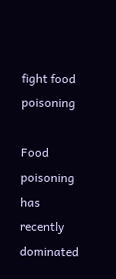fight food poisoning

Food poisoning has recently dominated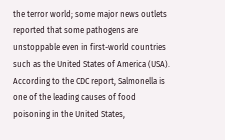the terror world; some major news outlets reported that some pathogens are unstoppable even in first-world countries such as the United States of America (USA). According to the CDC report, Salmonella is one of the leading causes of food poisoning in the United States,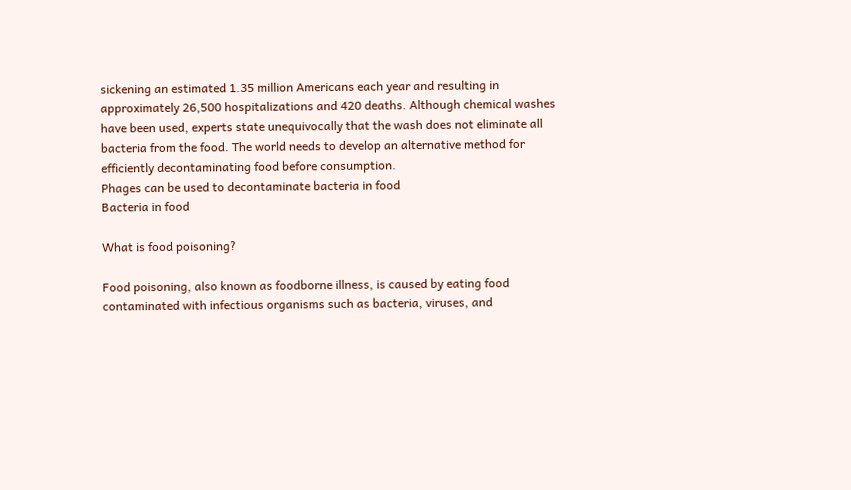sickening an estimated 1.35 million Americans each year and resulting in approximately 26,500 hospitalizations and 420 deaths. Although chemical washes have been used, experts state unequivocally that the wash does not eliminate all bacteria from the food. The world needs to develop an alternative method for efficiently decontaminating food before consumption.
Phages can be used to decontaminate bacteria in food
Bacteria in food

What is food poisoning?

Food poisoning, also known as foodborne illness, is caused by eating food contaminated with infectious organisms such as bacteria, viruses, and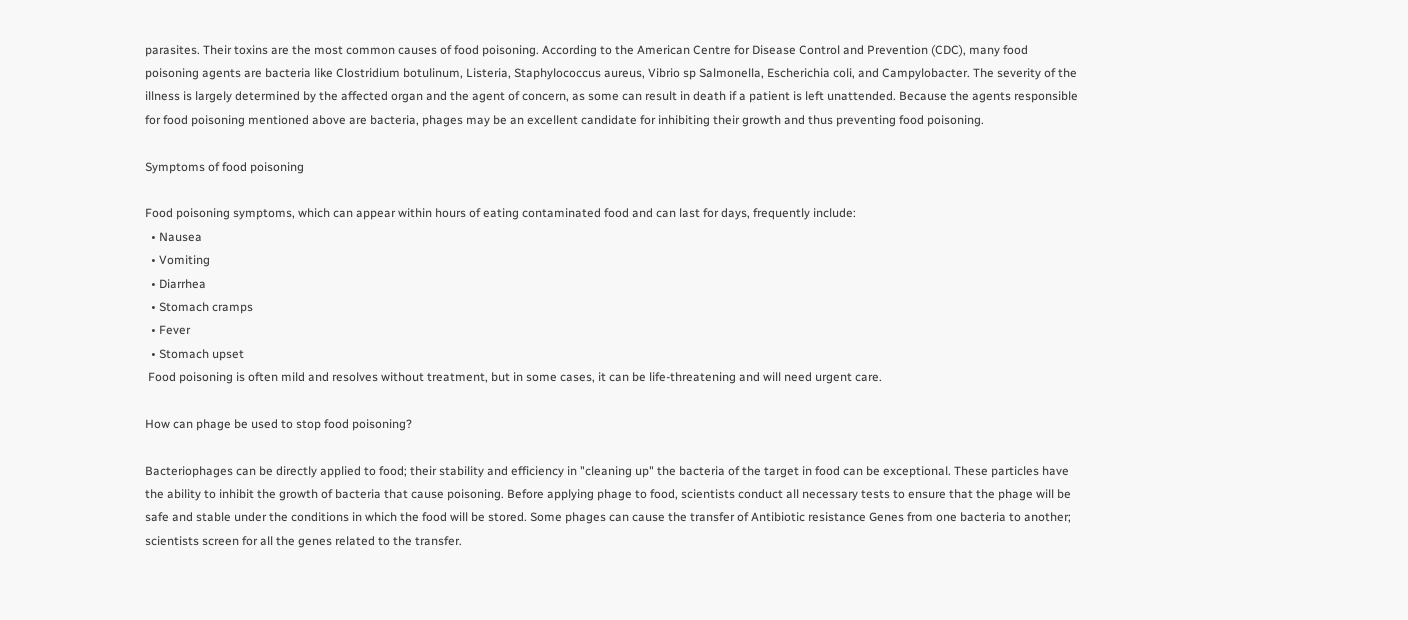parasites. Their toxins are the most common causes of food poisoning. According to the American Centre for Disease Control and Prevention (CDC), many food poisoning agents are bacteria like Clostridium botulinum, Listeria, Staphylococcus aureus, Vibrio sp Salmonella, Escherichia coli, and Campylobacter. The severity of the illness is largely determined by the affected organ and the agent of concern, as some can result in death if a patient is left unattended. Because the agents responsible for food poisoning mentioned above are bacteria, phages may be an excellent candidate for inhibiting their growth and thus preventing food poisoning.

Symptoms of food poisoning

Food poisoning symptoms, which can appear within hours of eating contaminated food and can last for days, frequently include:
  • Nausea
  • Vomiting
  • Diarrhea
  • Stomach cramps
  • Fever
  • Stomach upset
 Food poisoning is often mild and resolves without treatment, but in some cases, it can be life-threatening and will need urgent care.

How can phage be used to stop food poisoning?

Bacteriophages can be directly applied to food; their stability and efficiency in "cleaning up" the bacteria of the target in food can be exceptional. These particles have the ability to inhibit the growth of bacteria that cause poisoning. Before applying phage to food, scientists conduct all necessary tests to ensure that the phage will be safe and stable under the conditions in which the food will be stored. Some phages can cause the transfer of Antibiotic resistance Genes from one bacteria to another; scientists screen for all the genes related to the transfer.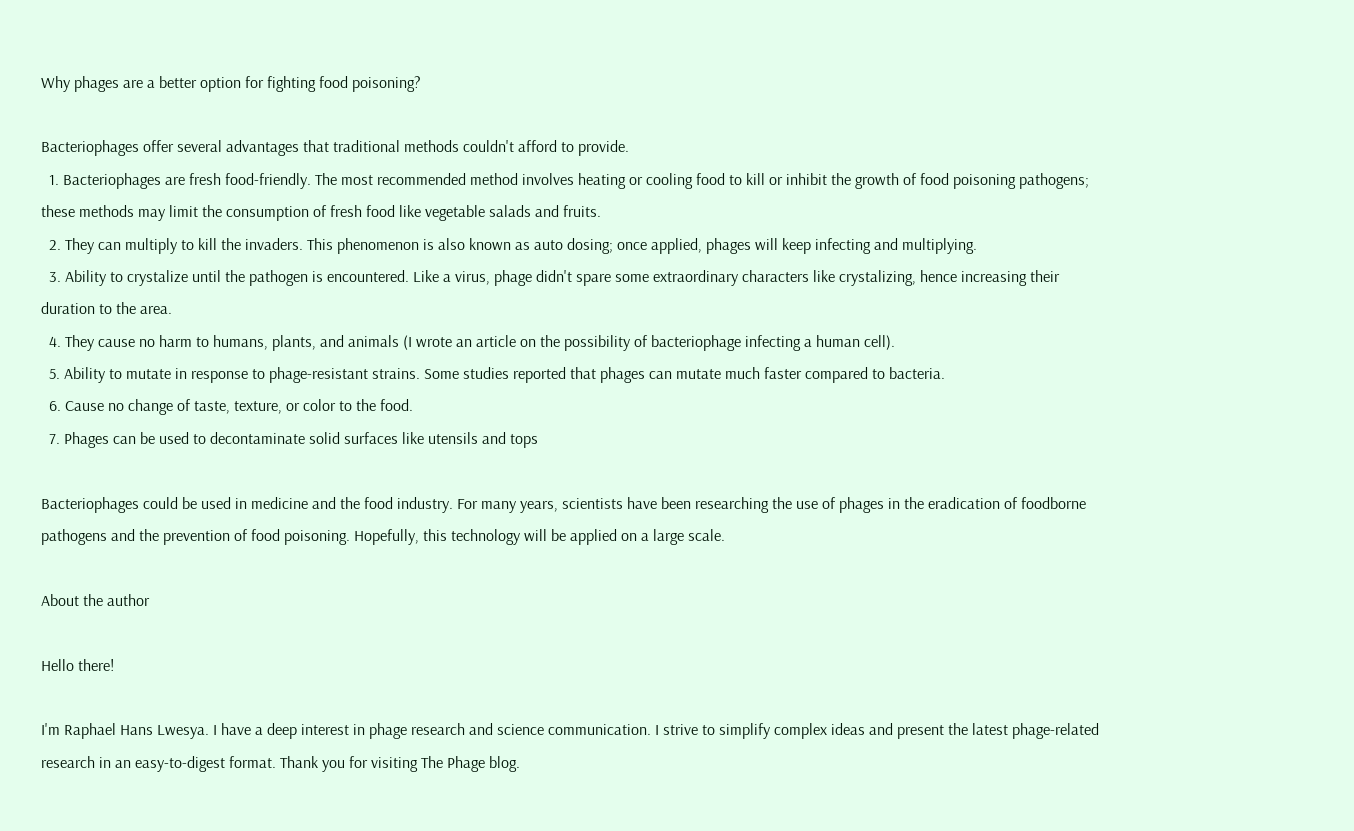Why phages are a better option for fighting food poisoning?

Bacteriophages offer several advantages that traditional methods couldn't afford to provide.
  1. Bacteriophages are fresh food-friendly. The most recommended method involves heating or cooling food to kill or inhibit the growth of food poisoning pathogens; these methods may limit the consumption of fresh food like vegetable salads and fruits.
  2. They can multiply to kill the invaders. This phenomenon is also known as auto dosing; once applied, phages will keep infecting and multiplying.
  3. Ability to crystalize until the pathogen is encountered. Like a virus, phage didn't spare some extraordinary characters like crystalizing, hence increasing their duration to the area.
  4. They cause no harm to humans, plants, and animals (I wrote an article on the possibility of bacteriophage infecting a human cell).
  5. Ability to mutate in response to phage-resistant strains. Some studies reported that phages can mutate much faster compared to bacteria.
  6. Cause no change of taste, texture, or color to the food.
  7. Phages can be used to decontaminate solid surfaces like utensils and tops

Bacteriophages could be used in medicine and the food industry. For many years, scientists have been researching the use of phages in the eradication of foodborne pathogens and the prevention of food poisoning. Hopefully, this technology will be applied on a large scale.

About the author

Hello there!

I'm Raphael Hans Lwesya. I have a deep interest in phage research and science communication. I strive to simplify complex ideas and present the latest phage-related research in an easy-to-digest format. Thank you for visiting The Phage blog.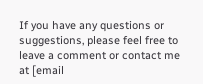If you have any questions or suggestions, please feel free to leave a comment or contact me at [email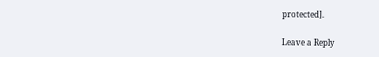protected].

Leave a Reply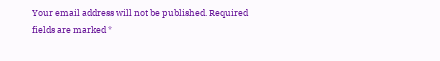Your email address will not be published. Required fields are marked *